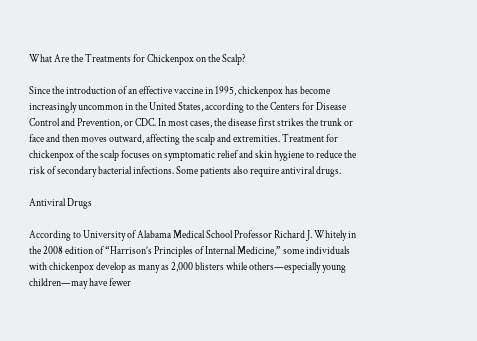What Are the Treatments for Chickenpox on the Scalp?

Since the introduction of an effective vaccine in 1995, chickenpox has become increasingly uncommon in the United States, according to the Centers for Disease Control and Prevention, or CDC. In most cases, the disease first strikes the trunk or face and then moves outward, affecting the scalp and extremities. Treatment for chickenpox of the scalp focuses on symptomatic relief and skin hygiene to reduce the risk of secondary bacterial infections. Some patients also require antiviral drugs.

Antiviral Drugs

According to University of Alabama Medical School Professor Richard J. Whitely in the 2008 edition of “Harrison’s Principles of Internal Medicine,” some individuals with chickenpox develop as many as 2,000 blisters while others—especially young children—may have fewer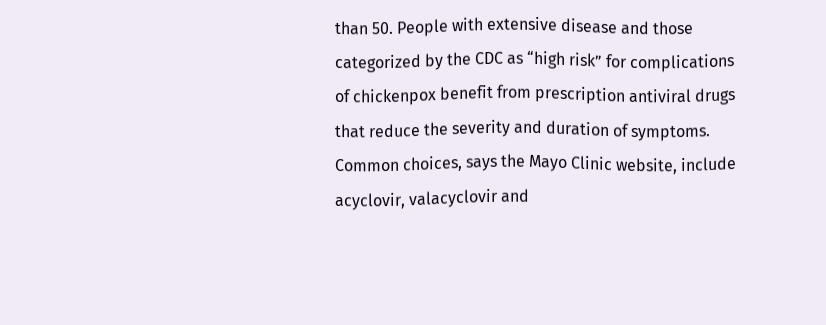than 50. People with extensive disease and those categorized by the CDC as “high risk” for complications of chickenpox benefit from prescription antiviral drugs that reduce the severity and duration of symptoms. Common choices, says the Mayo Clinic website, include acyclovir, valacyclovir and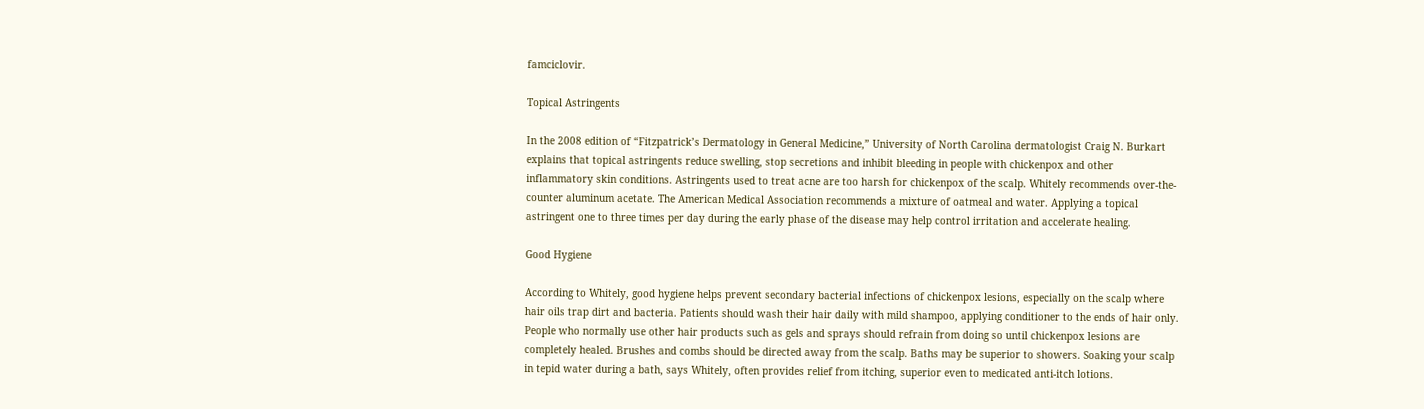famciclovir.

Topical Astringents

In the 2008 edition of “Fitzpatrick’s Dermatology in General Medicine,” University of North Carolina dermatologist Craig N. Burkart explains that topical astringents reduce swelling, stop secretions and inhibit bleeding in people with chickenpox and other inflammatory skin conditions. Astringents used to treat acne are too harsh for chickenpox of the scalp. Whitely recommends over-the-counter aluminum acetate. The American Medical Association recommends a mixture of oatmeal and water. Applying a topical astringent one to three times per day during the early phase of the disease may help control irritation and accelerate healing.

Good Hygiene

According to Whitely, good hygiene helps prevent secondary bacterial infections of chickenpox lesions, especially on the scalp where hair oils trap dirt and bacteria. Patients should wash their hair daily with mild shampoo, applying conditioner to the ends of hair only. People who normally use other hair products such as gels and sprays should refrain from doing so until chickenpox lesions are completely healed. Brushes and combs should be directed away from the scalp. Baths may be superior to showers. Soaking your scalp in tepid water during a bath, says Whitely, often provides relief from itching, superior even to medicated anti-itch lotions.